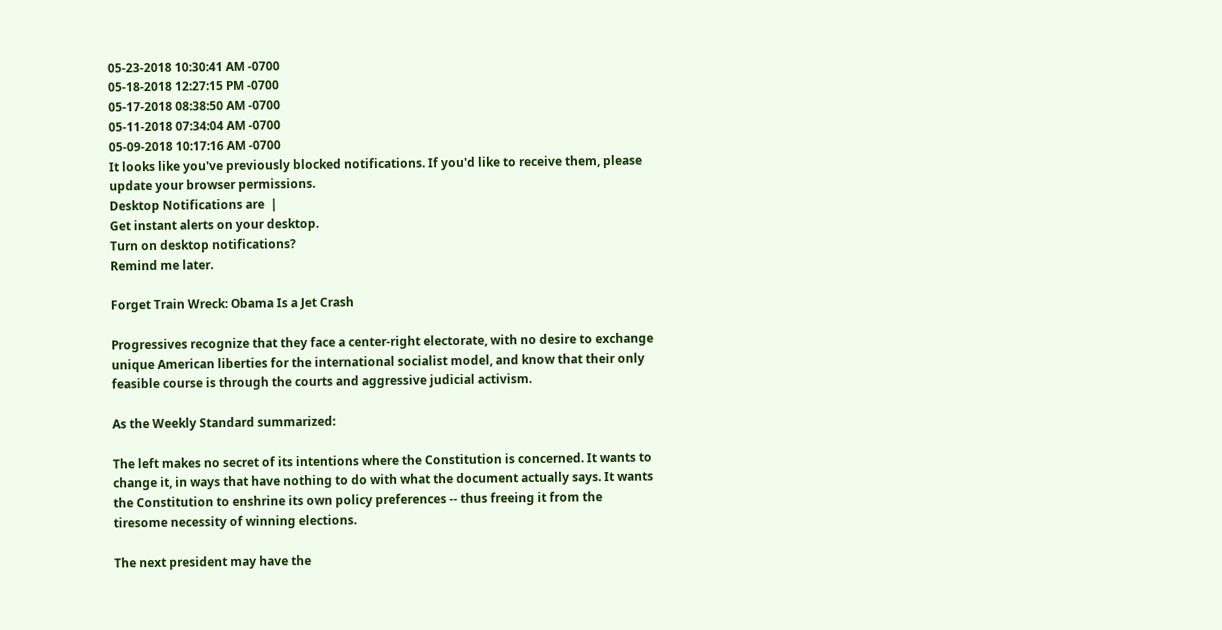05-23-2018 10:30:41 AM -0700
05-18-2018 12:27:15 PM -0700
05-17-2018 08:38:50 AM -0700
05-11-2018 07:34:04 AM -0700
05-09-2018 10:17:16 AM -0700
It looks like you've previously blocked notifications. If you'd like to receive them, please update your browser permissions.
Desktop Notifications are  |
Get instant alerts on your desktop.
Turn on desktop notifications?
Remind me later.

Forget Train Wreck: Obama Is a Jet Crash

Progressives recognize that they face a center-right electorate, with no desire to exchange unique American liberties for the international socialist model, and know that their only feasible course is through the courts and aggressive judicial activism.

As the Weekly Standard summarized:

The left makes no secret of its intentions where the Constitution is concerned. It wants to change it, in ways that have nothing to do with what the document actually says. It wants the Constitution to enshrine its own policy preferences -- thus freeing it from the tiresome necessity of winning elections.

The next president may have the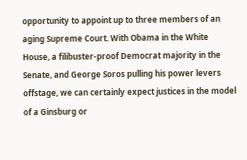opportunity to appoint up to three members of an aging Supreme Court. With Obama in the White House, a filibuster-proof Democrat majority in the Senate, and George Soros pulling his power levers offstage, we can certainly expect justices in the model of a Ginsburg or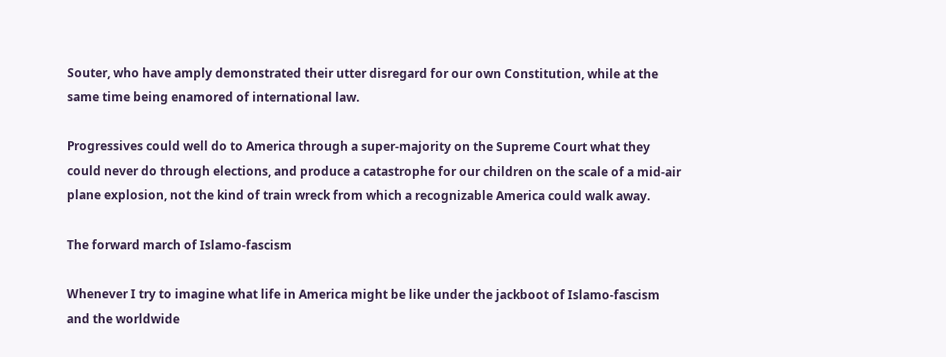Souter, who have amply demonstrated their utter disregard for our own Constitution, while at the same time being enamored of international law.

Progressives could well do to America through a super-majority on the Supreme Court what they could never do through elections, and produce a catastrophe for our children on the scale of a mid-air plane explosion, not the kind of train wreck from which a recognizable America could walk away.

The forward march of Islamo-fascism

Whenever I try to imagine what life in America might be like under the jackboot of Islamo-fascism and the worldwide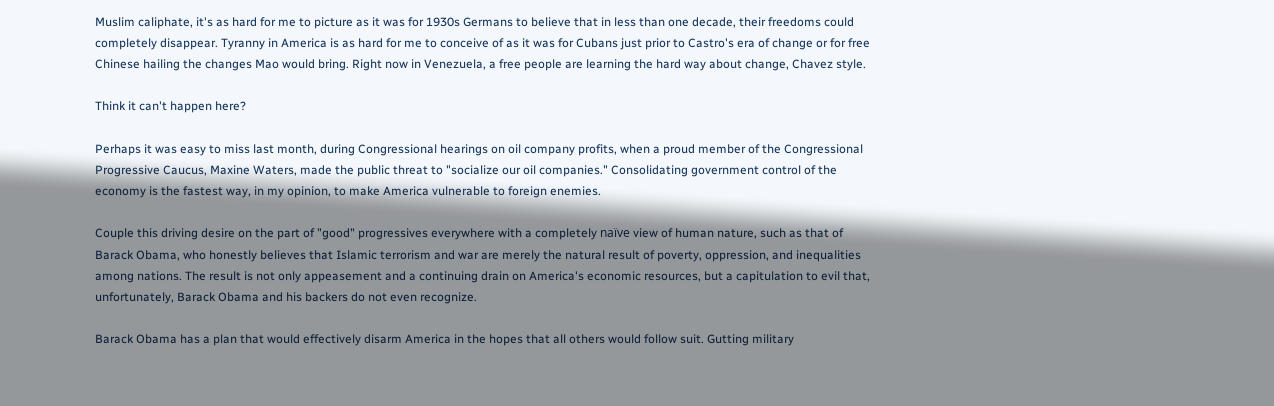Muslim caliphate, it's as hard for me to picture as it was for 1930s Germans to believe that in less than one decade, their freedoms could completely disappear. Tyranny in America is as hard for me to conceive of as it was for Cubans just prior to Castro's era of change or for free Chinese hailing the changes Mao would bring. Right now in Venezuela, a free people are learning the hard way about change, Chavez style.

Think it can't happen here?

Perhaps it was easy to miss last month, during Congressional hearings on oil company profits, when a proud member of the Congressional Progressive Caucus, Maxine Waters, made the public threat to "socialize our oil companies." Consolidating government control of the economy is the fastest way, in my opinion, to make America vulnerable to foreign enemies.

Couple this driving desire on the part of "good" progressives everywhere with a completely naïve view of human nature, such as that of Barack Obama, who honestly believes that Islamic terrorism and war are merely the natural result of poverty, oppression, and inequalities among nations. The result is not only appeasement and a continuing drain on America's economic resources, but a capitulation to evil that, unfortunately, Barack Obama and his backers do not even recognize.

Barack Obama has a plan that would effectively disarm America in the hopes that all others would follow suit. Gutting military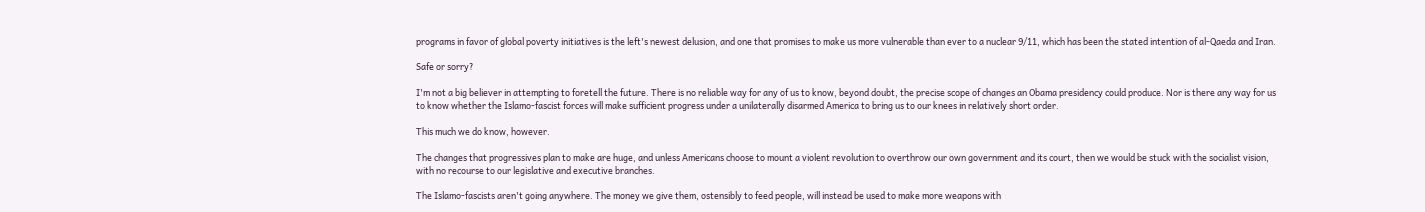programs in favor of global poverty initiatives is the left's newest delusion, and one that promises to make us more vulnerable than ever to a nuclear 9/11, which has been the stated intention of al-Qaeda and Iran.

Safe or sorry?

I'm not a big believer in attempting to foretell the future. There is no reliable way for any of us to know, beyond doubt, the precise scope of changes an Obama presidency could produce. Nor is there any way for us to know whether the Islamo-fascist forces will make sufficient progress under a unilaterally disarmed America to bring us to our knees in relatively short order.

This much we do know, however.

The changes that progressives plan to make are huge, and unless Americans choose to mount a violent revolution to overthrow our own government and its court, then we would be stuck with the socialist vision, with no recourse to our legislative and executive branches.

The Islamo-fascists aren't going anywhere. The money we give them, ostensibly to feed people, will instead be used to make more weapons with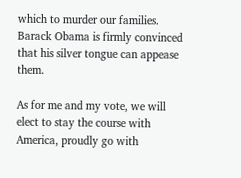which to murder our families. Barack Obama is firmly convinced that his silver tongue can appease them.

As for me and my vote, we will elect to stay the course with America, proudly go with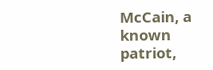McCain, a known patriot,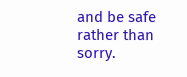and be safe rather than sorry.